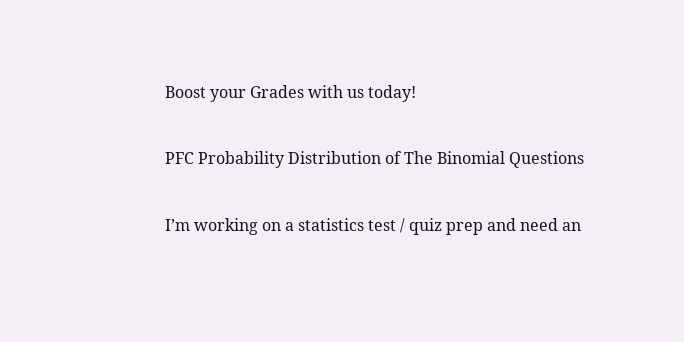Boost your Grades with us today!

PFC Probability Distribution of The Binomial Questions

I’m working on a statistics test / quiz prep and need an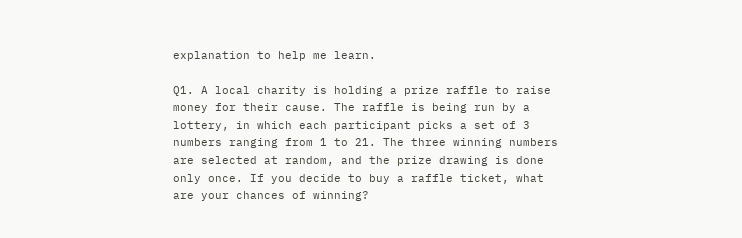explanation to help me learn.

Q1. A local charity is holding a prize raffle to raise money for their cause. The raffle is being run by a lottery, in which each participant picks a set of 3 numbers ranging from 1 to 21. The three winning numbers are selected at random, and the prize drawing is done only once. If you decide to buy a raffle ticket, what are your chances of winning?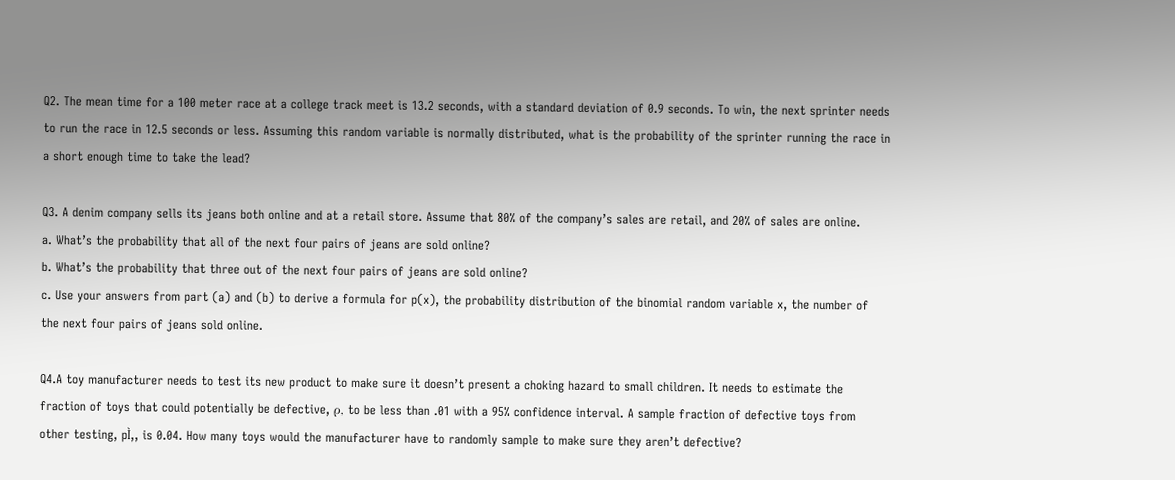Q2. The mean time for a 100 meter race at a college track meet is 13.2 seconds, with a standard deviation of 0.9 seconds. To win, the next sprinter needs to run the race in 12.5 seconds or less. Assuming this random variable is normally distributed, what is the probability of the sprinter running the race in a short enough time to take the lead?

Q3. A denim company sells its jeans both online and at a retail store. Assume that 80% of the company’s sales are retail, and 20% of sales are online.
a. What’s the probability that all of the next four pairs of jeans are sold online?
b. What’s the probability that three out of the next four pairs of jeans are sold online?
c. Use your answers from part (a) and (b) to derive a formula for p(x), the probability distribution of the binomial random variable x, the number of the next four pairs of jeans sold online.

Q4.A toy manufacturer needs to test its new product to make sure it doesn’t present a choking hazard to small children. It needs to estimate the fraction of toys that could potentially be defective, ρ, to be less than .01 with a 95% confidence interval. A sample fraction of defective toys from other testing, pÌ‚, is 0.04. How many toys would the manufacturer have to randomly sample to make sure they aren’t defective?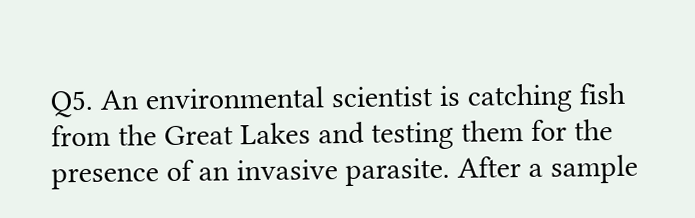Q5. An environmental scientist is catching fish from the Great Lakes and testing them for the presence of an invasive parasite. After a sample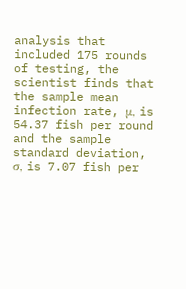analysis that included 175 rounds of testing, the scientist finds that the sample mean infection rate, μ, is 54.37 fish per round and the sample standard deviation, σ, is 7.07 fish per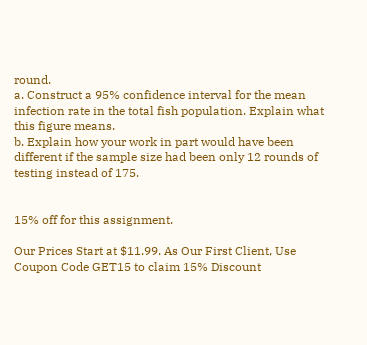round.
a. Construct a 95% confidence interval for the mean infection rate in the total fish population. Explain what this figure means.
b. Explain how your work in part would have been different if the sample size had been only 12 rounds of testing instead of 175.


15% off for this assignment.

Our Prices Start at $11.99. As Our First Client, Use Coupon Code GET15 to claim 15% Discount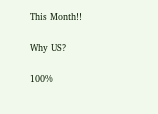This Month!!

Why US?

100%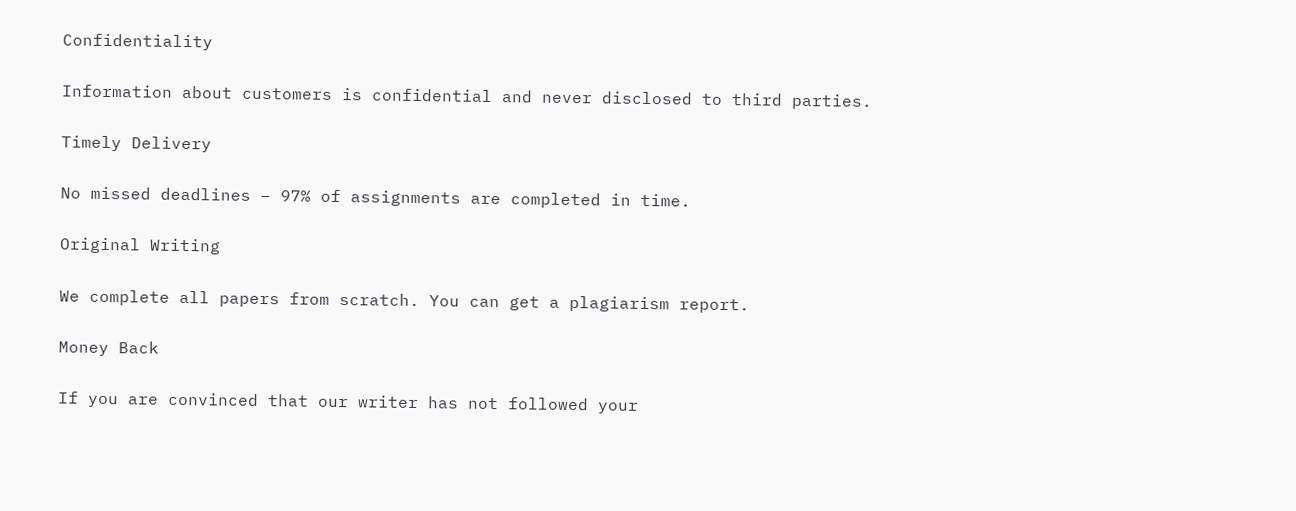Confidentiality

Information about customers is confidential and never disclosed to third parties.

Timely Delivery

No missed deadlines – 97% of assignments are completed in time.

Original Writing

We complete all papers from scratch. You can get a plagiarism report.

Money Back

If you are convinced that our writer has not followed your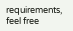requirements, feel free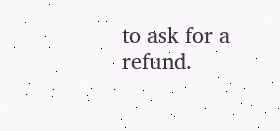to ask for a refund.